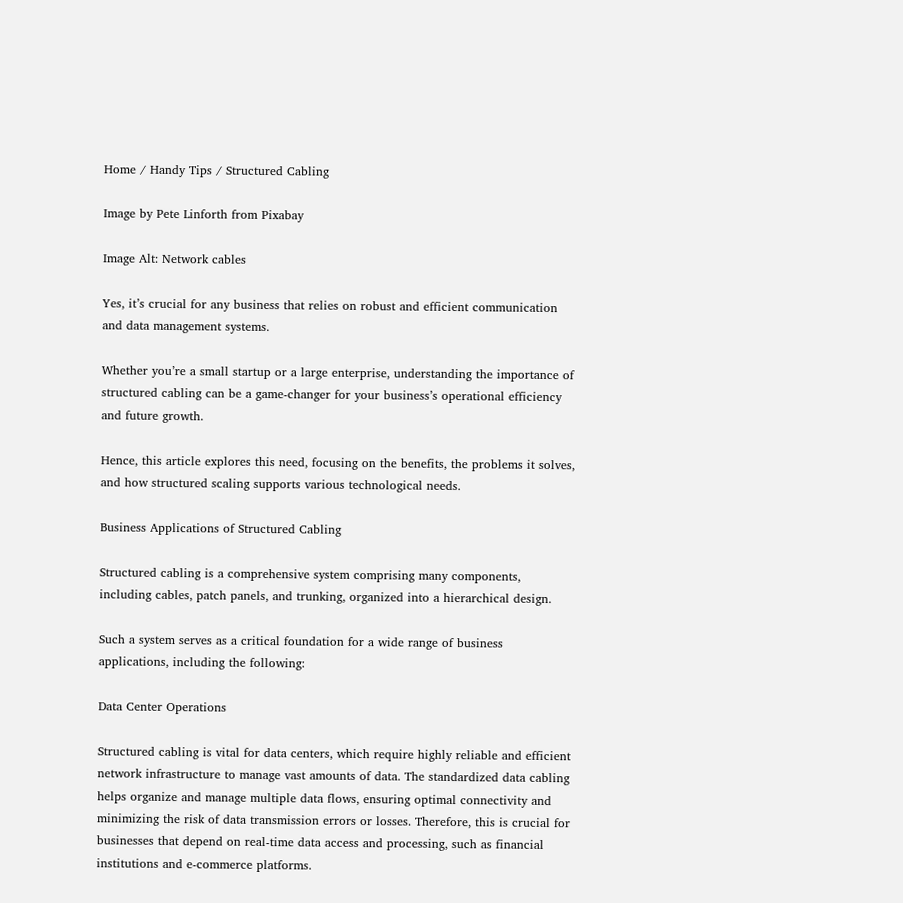Home / Handy Tips / Structured Cabling

Image by Pete Linforth from Pixabay

Image Alt: Network cables

Yes, it’s crucial for any business that relies on robust and efficient communication and data management systems.

Whether you’re a small startup or a large enterprise, understanding the importance of structured cabling can be a game-changer for your business’s operational efficiency and future growth.

Hence, this article explores this need, focusing on the benefits, the problems it solves, and how structured scaling supports various technological needs.

Business Applications of Structured Cabling

Structured cabling is a comprehensive system comprising many components, including cables, patch panels, and trunking, organized into a hierarchical design.

Such a system serves as a critical foundation for a wide range of business applications, including the following:

Data Center Operations

Structured cabling is vital for data centers, which require highly reliable and efficient network infrastructure to manage vast amounts of data. The standardized data cabling helps organize and manage multiple data flows, ensuring optimal connectivity and minimizing the risk of data transmission errors or losses. Therefore, this is crucial for businesses that depend on real-time data access and processing, such as financial institutions and e-commerce platforms.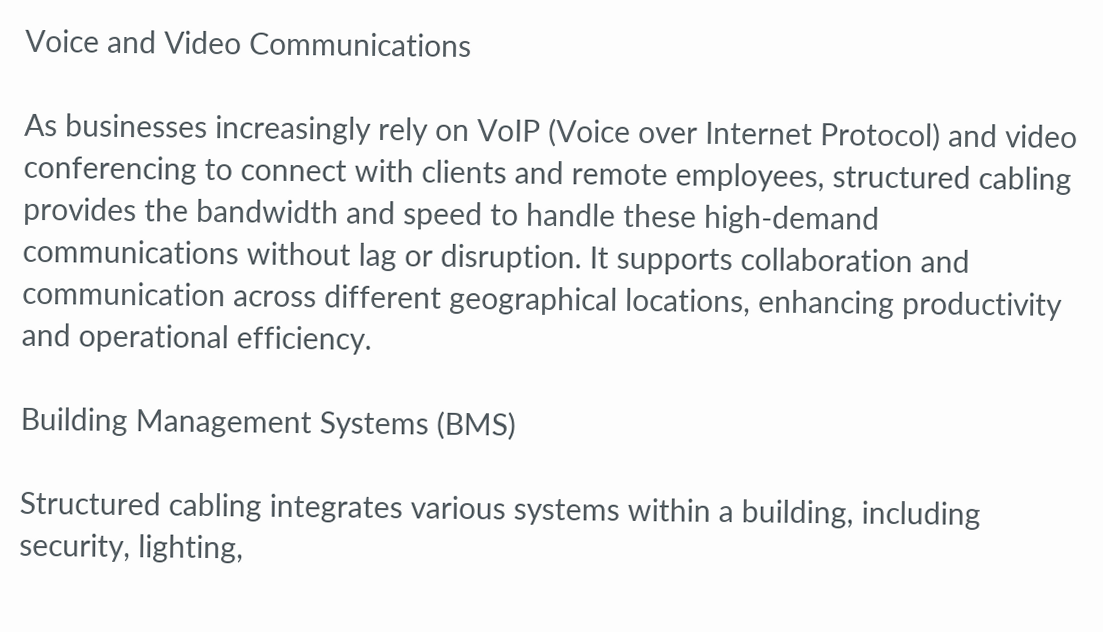Voice and Video Communications

As businesses increasingly rely on VoIP (Voice over Internet Protocol) and video conferencing to connect with clients and remote employees, structured cabling provides the bandwidth and speed to handle these high-demand communications without lag or disruption. It supports collaboration and communication across different geographical locations, enhancing productivity and operational efficiency.

Building Management Systems (BMS)

Structured cabling integrates various systems within a building, including security, lighting,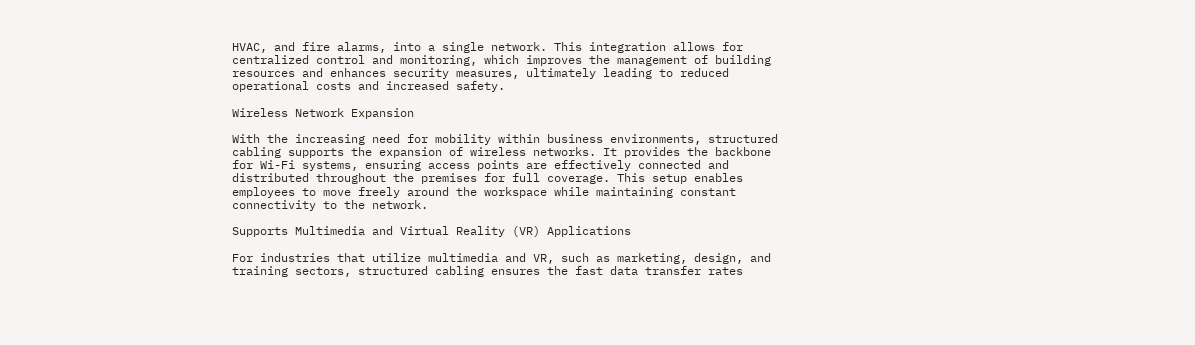HVAC, and fire alarms, into a single network. This integration allows for centralized control and monitoring, which improves the management of building resources and enhances security measures, ultimately leading to reduced operational costs and increased safety.

Wireless Network Expansion

With the increasing need for mobility within business environments, structured cabling supports the expansion of wireless networks. It provides the backbone for Wi-Fi systems, ensuring access points are effectively connected and distributed throughout the premises for full coverage. This setup enables employees to move freely around the workspace while maintaining constant connectivity to the network.

Supports Multimedia and Virtual Reality (VR) Applications

For industries that utilize multimedia and VR, such as marketing, design, and training sectors, structured cabling ensures the fast data transfer rates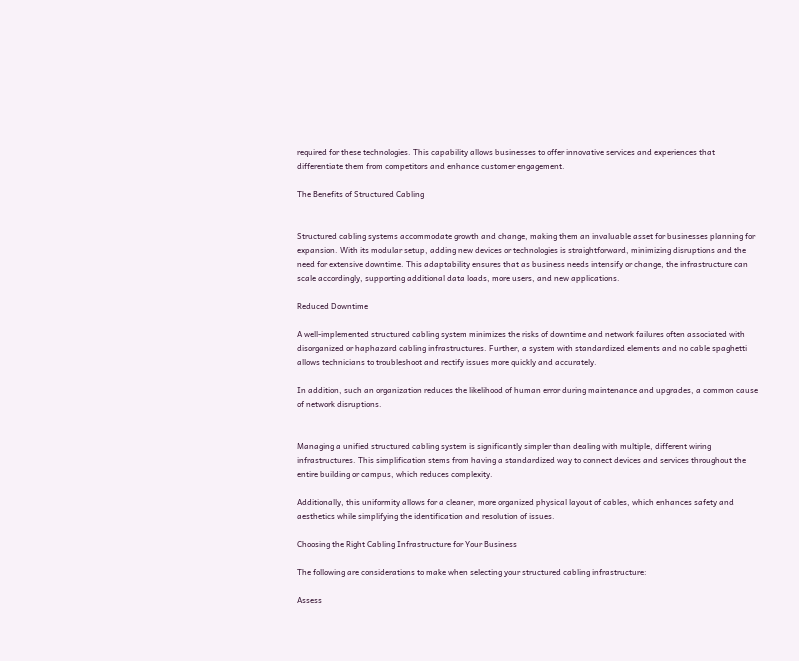required for these technologies. This capability allows businesses to offer innovative services and experiences that differentiate them from competitors and enhance customer engagement.

The Benefits of Structured Cabling


Structured cabling systems accommodate growth and change, making them an invaluable asset for businesses planning for expansion. With its modular setup, adding new devices or technologies is straightforward, minimizing disruptions and the need for extensive downtime. This adaptability ensures that as business needs intensify or change, the infrastructure can scale accordingly, supporting additional data loads, more users, and new applications.

Reduced Downtime

A well-implemented structured cabling system minimizes the risks of downtime and network failures often associated with disorganized or haphazard cabling infrastructures. Further, a system with standardized elements and no cable spaghetti allows technicians to troubleshoot and rectify issues more quickly and accurately.

In addition, such an organization reduces the likelihood of human error during maintenance and upgrades, a common cause of network disruptions.


Managing a unified structured cabling system is significantly simpler than dealing with multiple, different wiring infrastructures. This simplification stems from having a standardized way to connect devices and services throughout the entire building or campus, which reduces complexity.

Additionally, this uniformity allows for a cleaner, more organized physical layout of cables, which enhances safety and aesthetics while simplifying the identification and resolution of issues.

Choosing the Right Cabling Infrastructure for Your Business

The following are considerations to make when selecting your structured cabling infrastructure:

Assess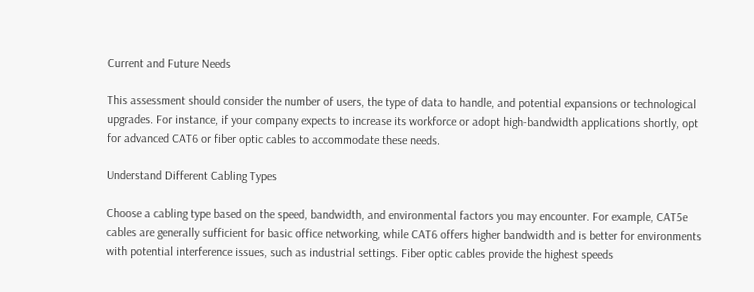Current and Future Needs

This assessment should consider the number of users, the type of data to handle, and potential expansions or technological upgrades. For instance, if your company expects to increase its workforce or adopt high-bandwidth applications shortly, opt for advanced CAT6 or fiber optic cables to accommodate these needs.

Understand Different Cabling Types

Choose a cabling type based on the speed, bandwidth, and environmental factors you may encounter. For example, CAT5e cables are generally sufficient for basic office networking, while CAT6 offers higher bandwidth and is better for environments with potential interference issues, such as industrial settings. Fiber optic cables provide the highest speeds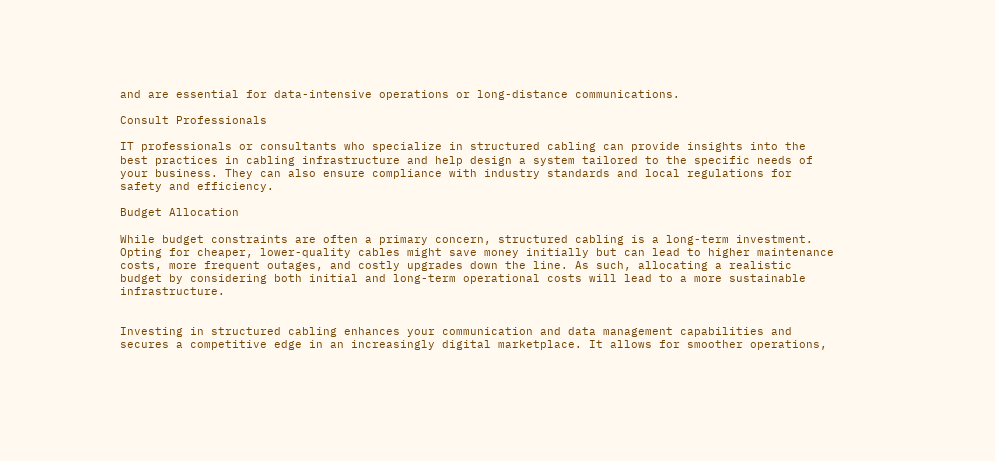and are essential for data-intensive operations or long-distance communications.

Consult Professionals

IT professionals or consultants who specialize in structured cabling can provide insights into the best practices in cabling infrastructure and help design a system tailored to the specific needs of your business. They can also ensure compliance with industry standards and local regulations for safety and efficiency.

Budget Allocation

While budget constraints are often a primary concern, structured cabling is a long-term investment. Opting for cheaper, lower-quality cables might save money initially but can lead to higher maintenance costs, more frequent outages, and costly upgrades down the line. As such, allocating a realistic budget by considering both initial and long-term operational costs will lead to a more sustainable infrastructure.


Investing in structured cabling enhances your communication and data management capabilities and secures a competitive edge in an increasingly digital marketplace. It allows for smoother operations,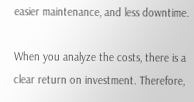easier maintenance, and less downtime.

When you analyze the costs, there is a clear return on investment. Therefore,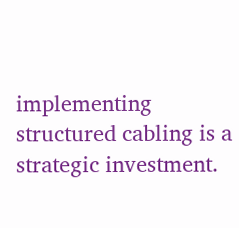implementing structured cabling is a strategic investment.